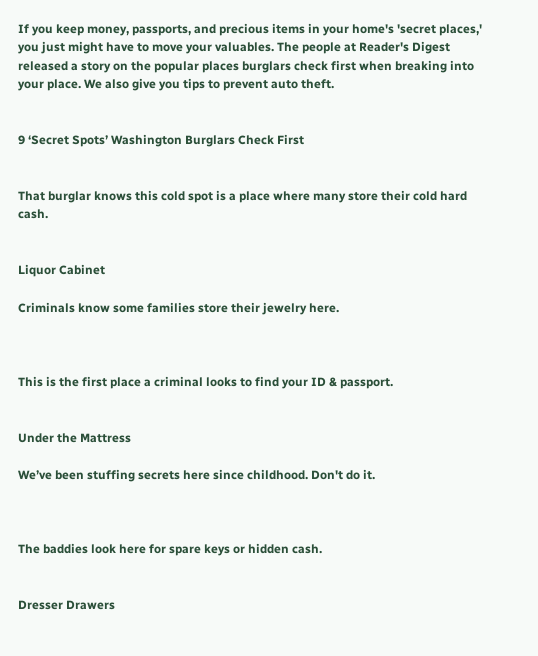If you keep money, passports, and precious items in your home's 'secret places,' you just might have to move your valuables. The people at Reader's Digest released a story on the popular places burglars check first when breaking into your place. We also give you tips to prevent auto theft.


9 ‘Secret Spots’ Washington Burglars Check First


That burglar knows this cold spot is a place where many store their cold hard cash.


Liquor Cabinet

Criminals know some families store their jewelry here.



This is the first place a criminal looks to find your ID & passport.


Under the Mattress

We’ve been stuffing secrets here since childhood. Don't do it.



The baddies look here for spare keys or hidden cash.


Dresser Drawers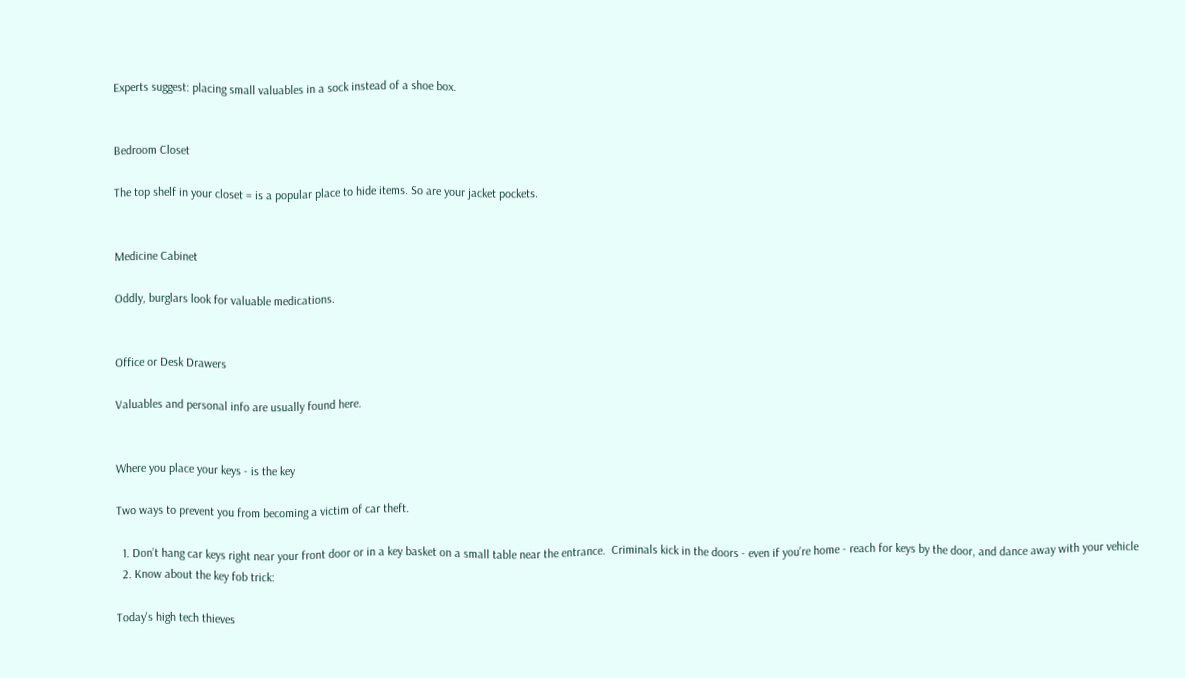Experts suggest: placing small valuables in a sock instead of a shoe box.


Bedroom Closet

The top shelf in your closet = is a popular place to hide items. So are your jacket pockets.


Medicine Cabinet

Oddly, burglars look for valuable medications.


Office or Desk Drawers

Valuables and personal info are usually found here.


Where you place your keys - is the key

Two ways to prevent you from becoming a victim of car theft.

  1. Don’t hang car keys right near your front door or in a key basket on a small table near the entrance.  Criminals kick in the doors - even if you’re home - reach for keys by the door, and dance away with your vehicle
  2. Know about the key fob trick:

Today's high tech thieves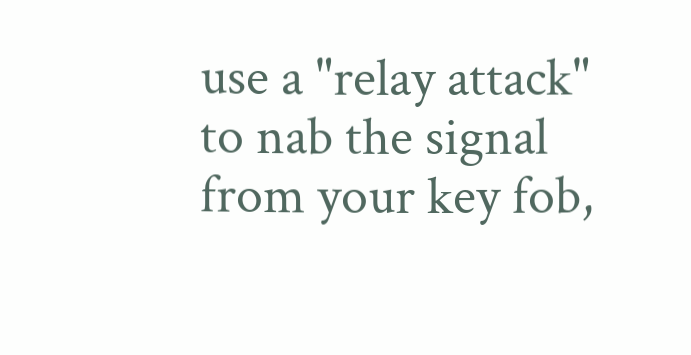use a "relay attack" to nab the signal from your key fob,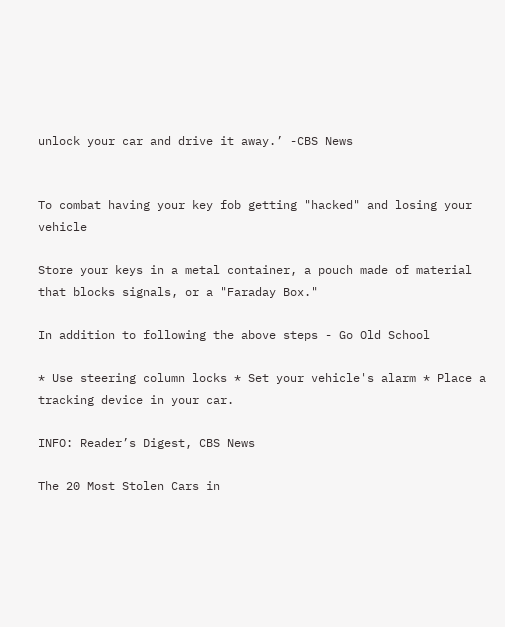unlock your car and drive it away.’ -CBS News


To combat having your key fob getting "hacked" and losing your vehicle

Store your keys in a metal container, a pouch made of material that blocks signals, or a "Faraday Box."

In addition to following the above steps - Go Old School

* Use steering column locks * Set your vehicle's alarm * Place a tracking device in your car.

INFO: Reader’s Digest, CBS News

The 20 Most Stolen Cars in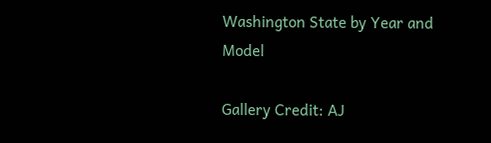Washington State by Year and Model

Gallery Credit: AJ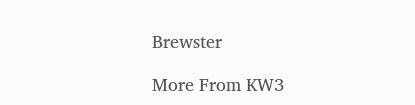Brewster

More From KW3